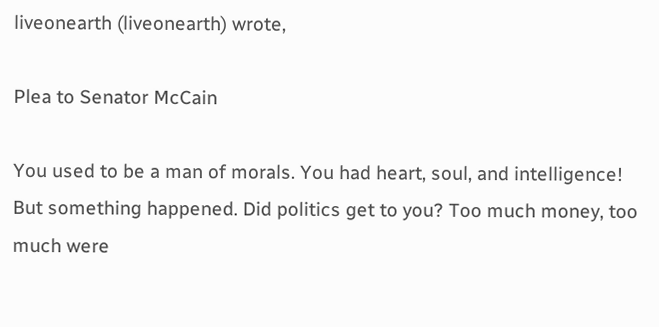liveonearth (liveonearth) wrote,

Plea to Senator McCain

You used to be a man of morals. You had heart, soul, and intelligence! But something happened. Did politics get to you? Too much money, too much were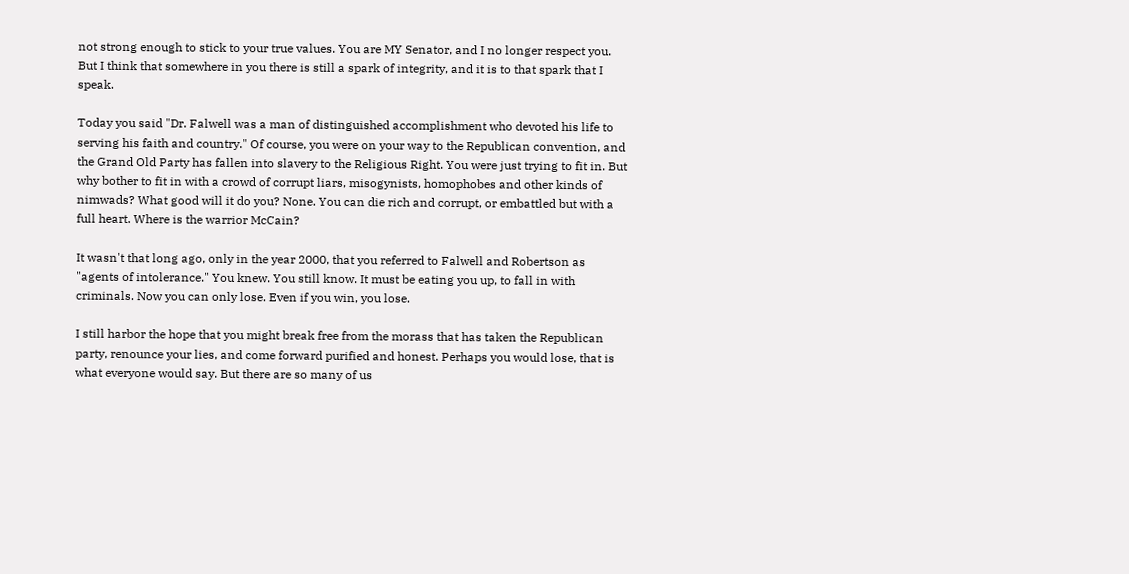not strong enough to stick to your true values. You are MY Senator, and I no longer respect you. But I think that somewhere in you there is still a spark of integrity, and it is to that spark that I speak.

Today you said "Dr. Falwell was a man of distinguished accomplishment who devoted his life to serving his faith and country." Of course, you were on your way to the Republican convention, and the Grand Old Party has fallen into slavery to the Religious Right. You were just trying to fit in. But why bother to fit in with a crowd of corrupt liars, misogynists, homophobes and other kinds of nimwads? What good will it do you? None. You can die rich and corrupt, or embattled but with a full heart. Where is the warrior McCain?

It wasn't that long ago, only in the year 2000, that you referred to Falwell and Robertson as "agents of intolerance." You knew. You still know. It must be eating you up, to fall in with criminals. Now you can only lose. Even if you win, you lose.

I still harbor the hope that you might break free from the morass that has taken the Republican party, renounce your lies, and come forward purified and honest. Perhaps you would lose, that is what everyone would say. But there are so many of us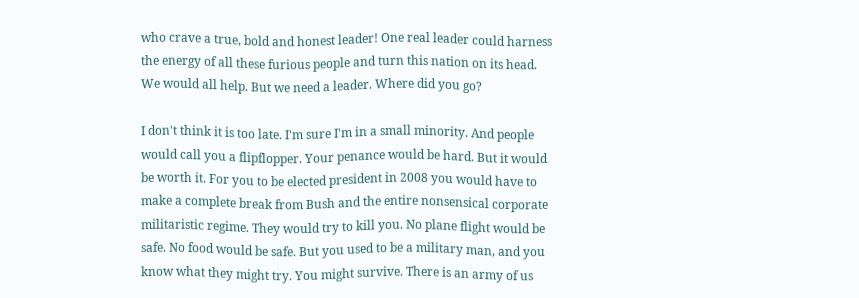who crave a true, bold and honest leader! One real leader could harness the energy of all these furious people and turn this nation on its head. We would all help. But we need a leader. Where did you go?

I don't think it is too late. I'm sure I'm in a small minority. And people would call you a flipflopper. Your penance would be hard. But it would be worth it. For you to be elected president in 2008 you would have to make a complete break from Bush and the entire nonsensical corporate militaristic regime. They would try to kill you. No plane flight would be safe. No food would be safe. But you used to be a military man, and you know what they might try. You might survive. There is an army of us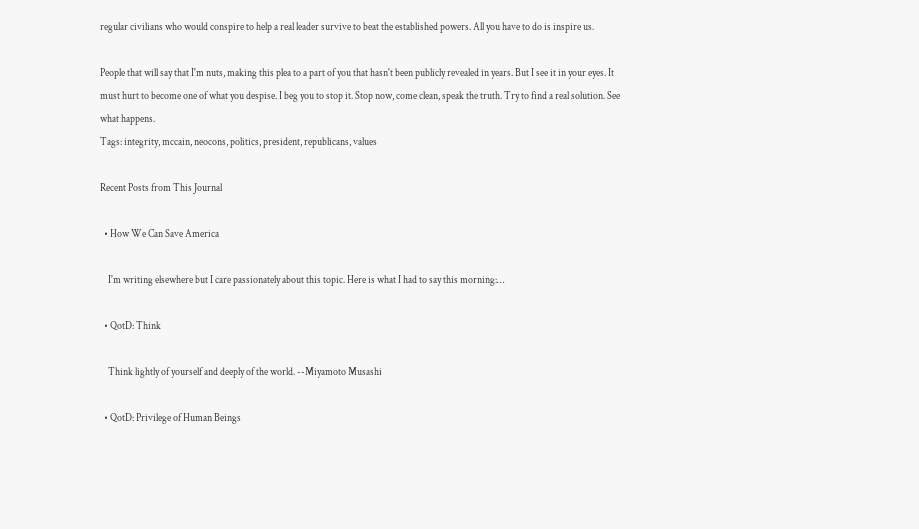regular civilians who would conspire to help a real leader survive to beat the established powers. All you have to do is inspire us.

People that will say that I'm nuts, making this plea to a part of you that hasn't been publicly revealed in years. But I see it in your eyes. It must hurt to become one of what you despise. I beg you to stop it. Stop now, come clean, speak the truth. Try to find a real solution. See what happens.
Tags: integrity, mccain, neocons, politics, president, republicans, values

Recent Posts from This Journal

  • How We Can Save America

    I'm writing elsewhere but I care passionately about this topic. Here is what I had to say this morning:…

  • QotD: Think

    Think lightly of yourself and deeply of the world. --Miyamoto Musashi

  • QotD: Privilege of Human Beings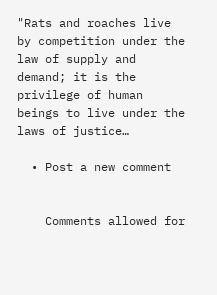"Rats and roaches live by competition under the law of supply and demand; it is the privilege of human beings to live under the laws of justice…

  • Post a new comment


    Comments allowed for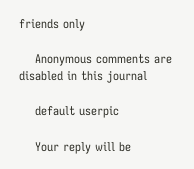friends only

    Anonymous comments are disabled in this journal

    default userpic

    Your reply will be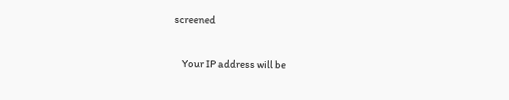screened

    Your IP address will be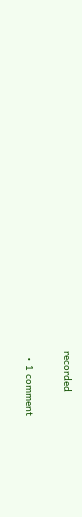recorded

  • 1 comment